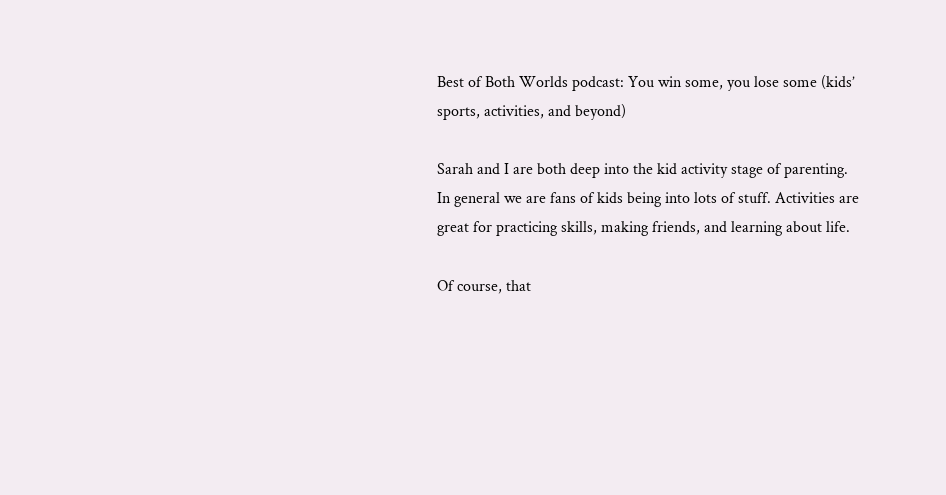Best of Both Worlds podcast: You win some, you lose some (kids’ sports, activities, and beyond)

Sarah and I are both deep into the kid activity stage of parenting. In general we are fans of kids being into lots of stuff. Activities are great for practicing skills, making friends, and learning about life.

Of course, that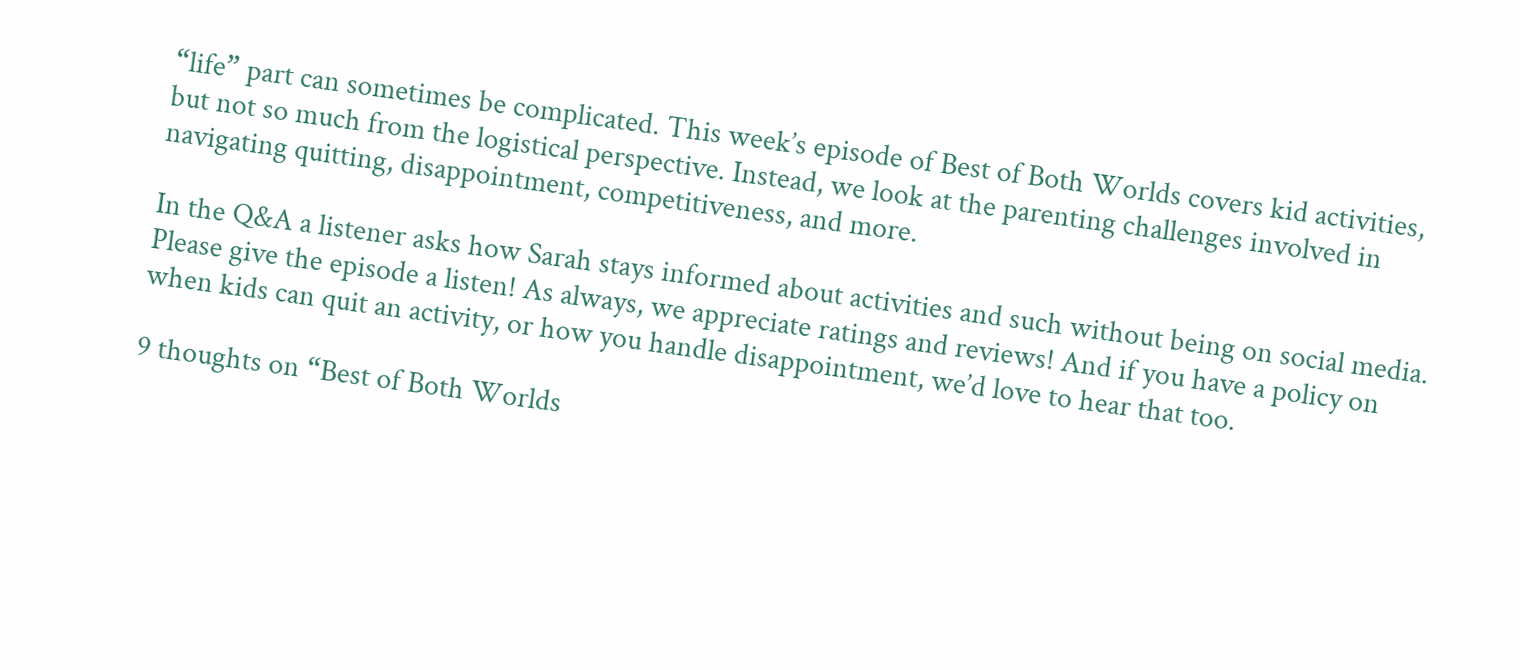“life” part can sometimes be complicated. This week’s episode of Best of Both Worlds covers kid activities, but not so much from the logistical perspective. Instead, we look at the parenting challenges involved in navigating quitting, disappointment, competitiveness, and more.

In the Q&A a listener asks how Sarah stays informed about activities and such without being on social media. Please give the episode a listen! As always, we appreciate ratings and reviews! And if you have a policy on when kids can quit an activity, or how you handle disappointment, we’d love to hear that too.

9 thoughts on “Best of Both Worlds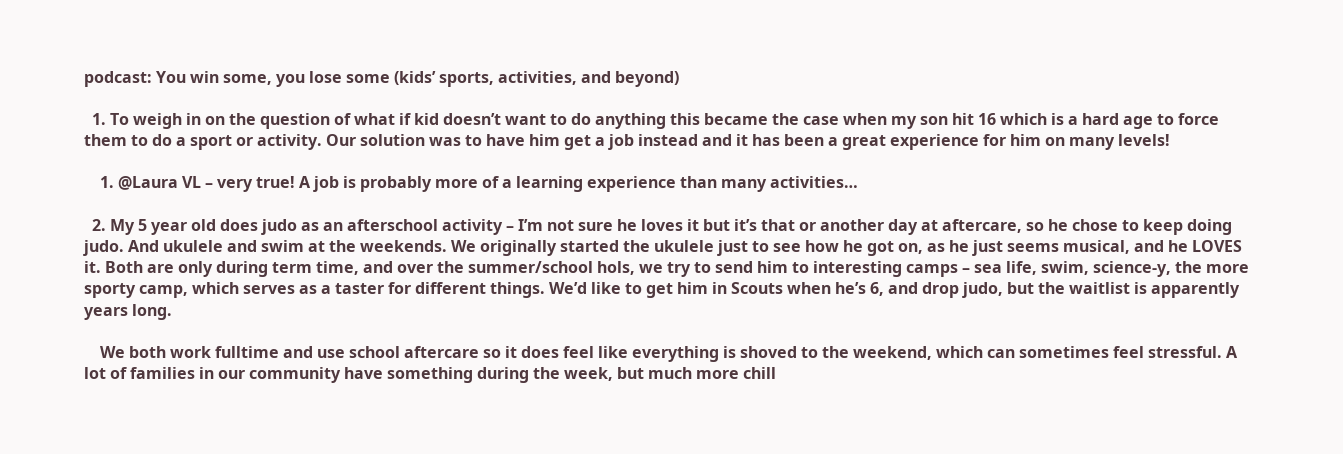podcast: You win some, you lose some (kids’ sports, activities, and beyond)

  1. To weigh in on the question of what if kid doesn’t want to do anything this became the case when my son hit 16 which is a hard age to force them to do a sport or activity. Our solution was to have him get a job instead and it has been a great experience for him on many levels!

    1. @Laura VL – very true! A job is probably more of a learning experience than many activities…

  2. My 5 year old does judo as an afterschool activity – I’m not sure he loves it but it’s that or another day at aftercare, so he chose to keep doing judo. And ukulele and swim at the weekends. We originally started the ukulele just to see how he got on, as he just seems musical, and he LOVES it. Both are only during term time, and over the summer/school hols, we try to send him to interesting camps – sea life, swim, science-y, the more sporty camp, which serves as a taster for different things. We’d like to get him in Scouts when he’s 6, and drop judo, but the waitlist is apparently years long.

    We both work fulltime and use school aftercare so it does feel like everything is shoved to the weekend, which can sometimes feel stressful. A lot of families in our community have something during the week, but much more chill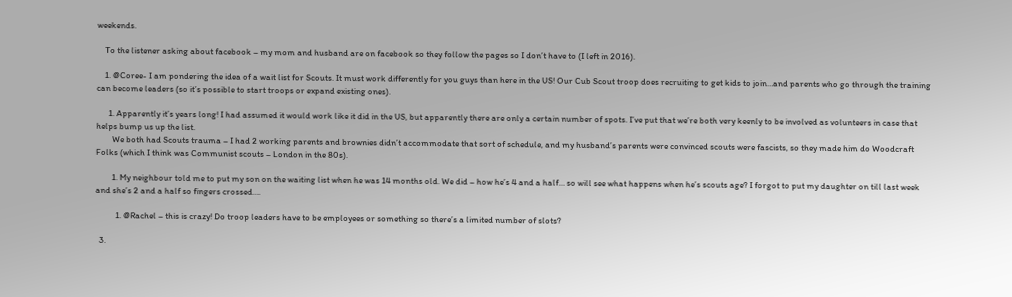weekends.

    To the listener asking about facebook – my mom and husband are on facebook so they follow the pages so I don’t have to (I left in 2016).

    1. @Coree- I am pondering the idea of a wait list for Scouts. It must work differently for you guys than here in the US! Our Cub Scout troop does recruiting to get kids to join…and parents who go through the training can become leaders (so it’s possible to start troops or expand existing ones).

      1. Apparently it’s years long! I had assumed it would work like it did in the US, but apparently there are only a certain number of spots. I’ve put that we’re both very keenly to be involved as volunteers in case that helps bump us up the list.
        We both had Scouts trauma – I had 2 working parents and brownies didn’t accommodate that sort of schedule, and my husband’s parents were convinced scouts were fascists, so they made him do Woodcraft Folks (which I think was Communist scouts – London in the 80s).

        1. My neighbour told me to put my son on the waiting list when he was 14 months old. We did – how he’s 4 and a half… so will see what happens when he’s scouts age? I forgot to put my daughter on till last week and she’s 2 and a half so fingers crossed….

          1. @Rachel – this is crazy! Do troop leaders have to be employees or something so there’s a limited number of slots?

  3.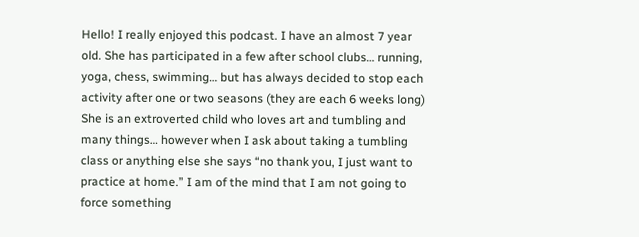Hello! I really enjoyed this podcast. I have an almost 7 year old. She has participated in a few after school clubs… running, yoga, chess, swimming… but has always decided to stop each activity after one or two seasons (they are each 6 weeks long) She is an extroverted child who loves art and tumbling and many things… however when I ask about taking a tumbling class or anything else she says “no thank you, I just want to practice at home.” I am of the mind that I am not going to force something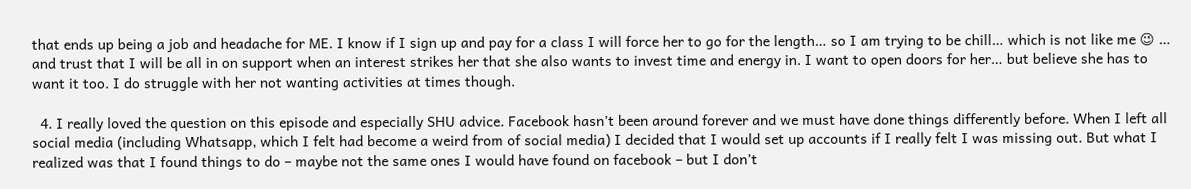that ends up being a job and headache for ME. I know if I sign up and pay for a class I will force her to go for the length… so I am trying to be chill… which is not like me 😉 … and trust that I will be all in on support when an interest strikes her that she also wants to invest time and energy in. I want to open doors for her… but believe she has to want it too. I do struggle with her not wanting activities at times though.

  4. I really loved the question on this episode and especially SHU advice. Facebook hasn’t been around forever and we must have done things differently before. When I left all social media (including Whatsapp, which I felt had become a weird from of social media) I decided that I would set up accounts if I really felt I was missing out. But what I realized was that I found things to do – maybe not the same ones I would have found on facebook – but I don’t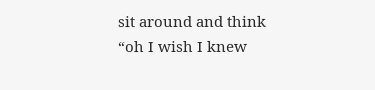sit around and think “oh I wish I knew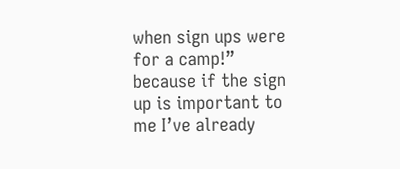when sign ups were for a camp!” because if the sign up is important to me I’ve already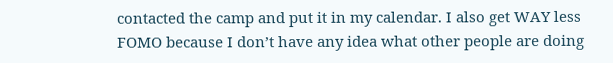contacted the camp and put it in my calendar. I also get WAY less FOMO because I don’t have any idea what other people are doing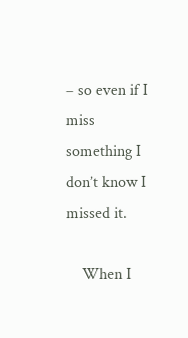– so even if I miss something I don’t know I missed it.

    When I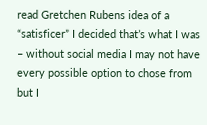read Gretchen Rubens idea of a “satisficer” I decided that’s what I was – without social media I may not have every possible option to chose from but I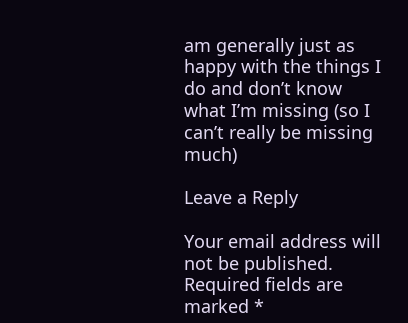am generally just as happy with the things I do and don’t know what I’m missing (so I can’t really be missing much)

Leave a Reply

Your email address will not be published. Required fields are marked *